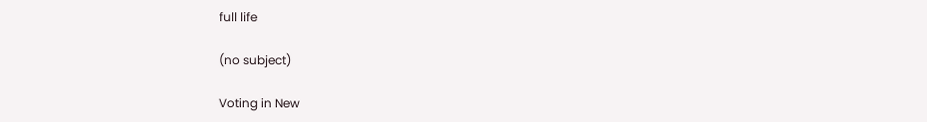full life

(no subject)

Voting in New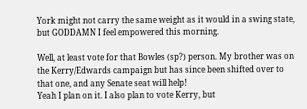York might not carry the same weight as it would in a swing state, but GODDAMN I feel empowered this morning.

Well, at least vote for that Bowles (sp?) person. My brother was on the Kerry/Edwards campaign but has since been shifted over to that one, and any Senate seat will help!
Yeah I plan on it. I also plan to vote Kerry, but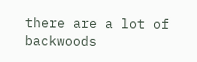there are a lot of backwoods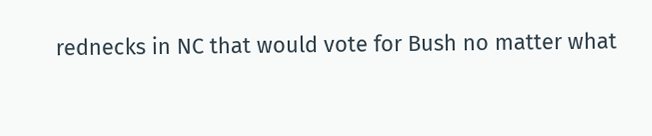rednecks in NC that would vote for Bush no matter what